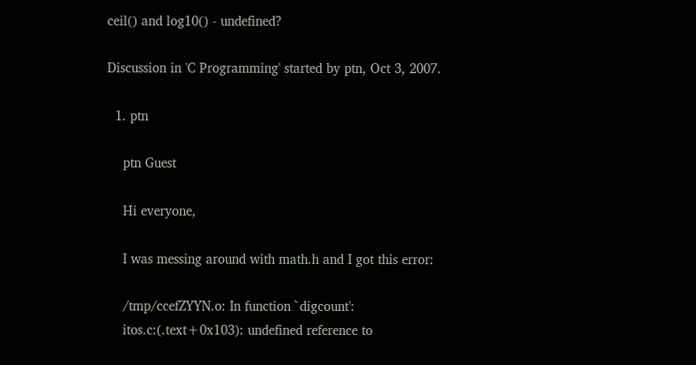ceil() and log10() - undefined?

Discussion in 'C Programming' started by ptn, Oct 3, 2007.

  1. ptn

    ptn Guest

    Hi everyone,

    I was messing around with math.h and I got this error:

    /tmp/ccefZYYN.o: In function `digcount':
    itos.c:(.text+0x103): undefined reference to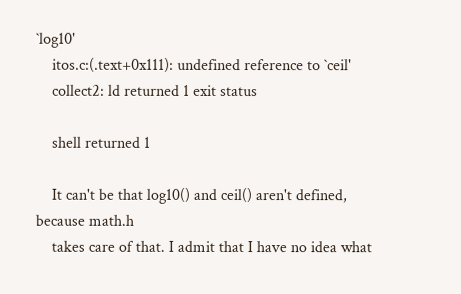`log10'
    itos.c:(.text+0x111): undefined reference to `ceil'
    collect2: ld returned 1 exit status

    shell returned 1

    It can't be that log10() and ceil() aren't defined, because math.h
    takes care of that. I admit that I have no idea what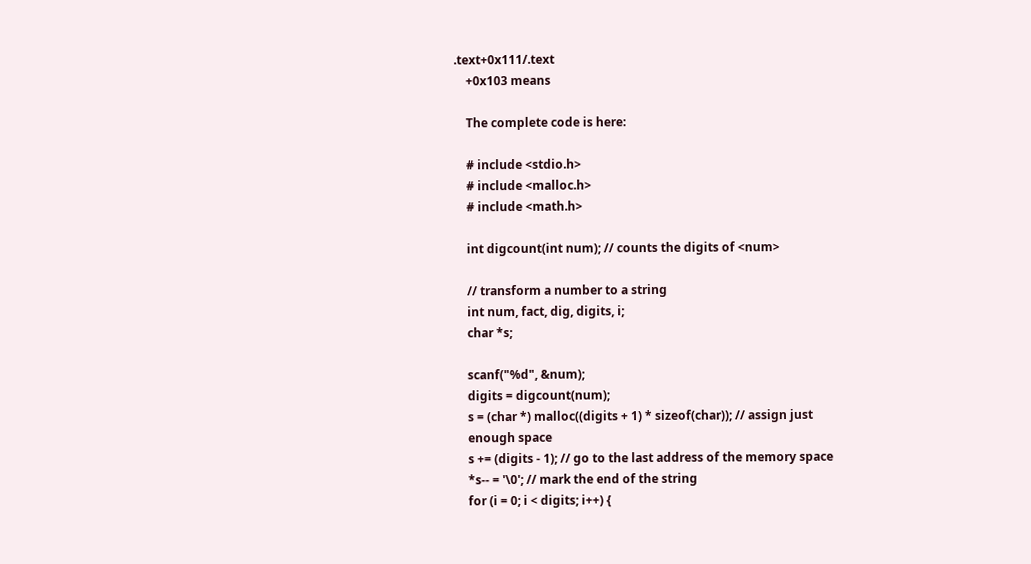.text+0x111/.text
    +0x103 means

    The complete code is here:

    # include <stdio.h>
    # include <malloc.h>
    # include <math.h>

    int digcount(int num); // counts the digits of <num>

    // transform a number to a string
    int num, fact, dig, digits, i;
    char *s;

    scanf("%d", &num);
    digits = digcount(num);
    s = (char *) malloc((digits + 1) * sizeof(char)); // assign just
    enough space
    s += (digits - 1); // go to the last address of the memory space
    *s-- = '\0'; // mark the end of the string
    for (i = 0; i < digits; i++) {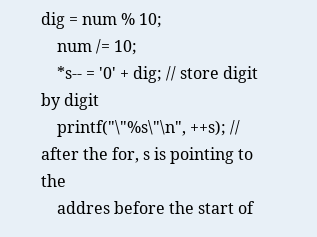dig = num % 10;
    num /= 10;
    *s-- = '0' + dig; // store digit by digit
    printf("\"%s\"\n", ++s); // after the for, s is pointing to the
    addres before the start of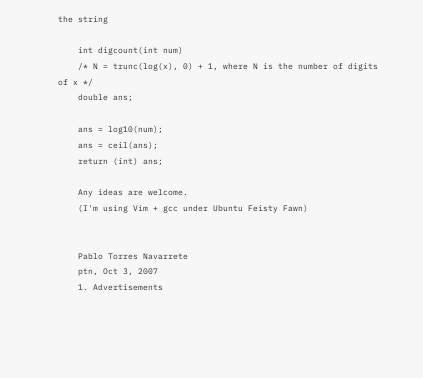the string

    int digcount(int num)
    /* N = trunc(log(x), 0) + 1, where N is the number of digits of x */
    double ans;

    ans = log10(num);
    ans = ceil(ans);
    return (int) ans;

    Any ideas are welcome.
    (I'm using Vim + gcc under Ubuntu Feisty Fawn)


    Pablo Torres Navarrete
    ptn, Oct 3, 2007
    1. Advertisements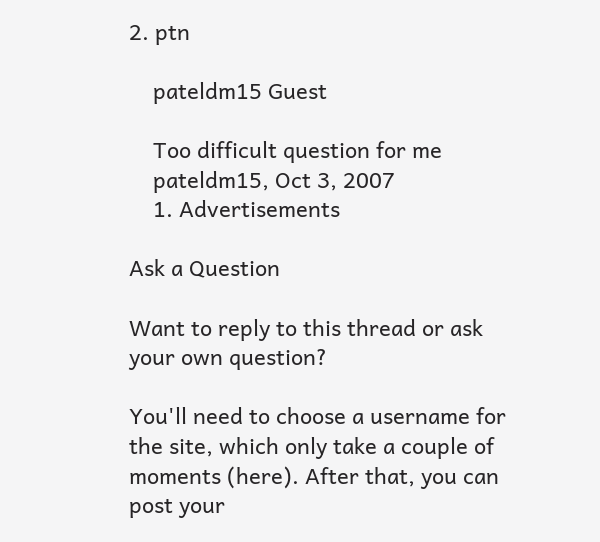2. ptn

    pateldm15 Guest

    Too difficult question for me
    pateldm15, Oct 3, 2007
    1. Advertisements

Ask a Question

Want to reply to this thread or ask your own question?

You'll need to choose a username for the site, which only take a couple of moments (here). After that, you can post your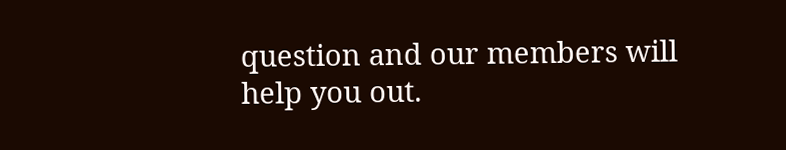question and our members will help you out.